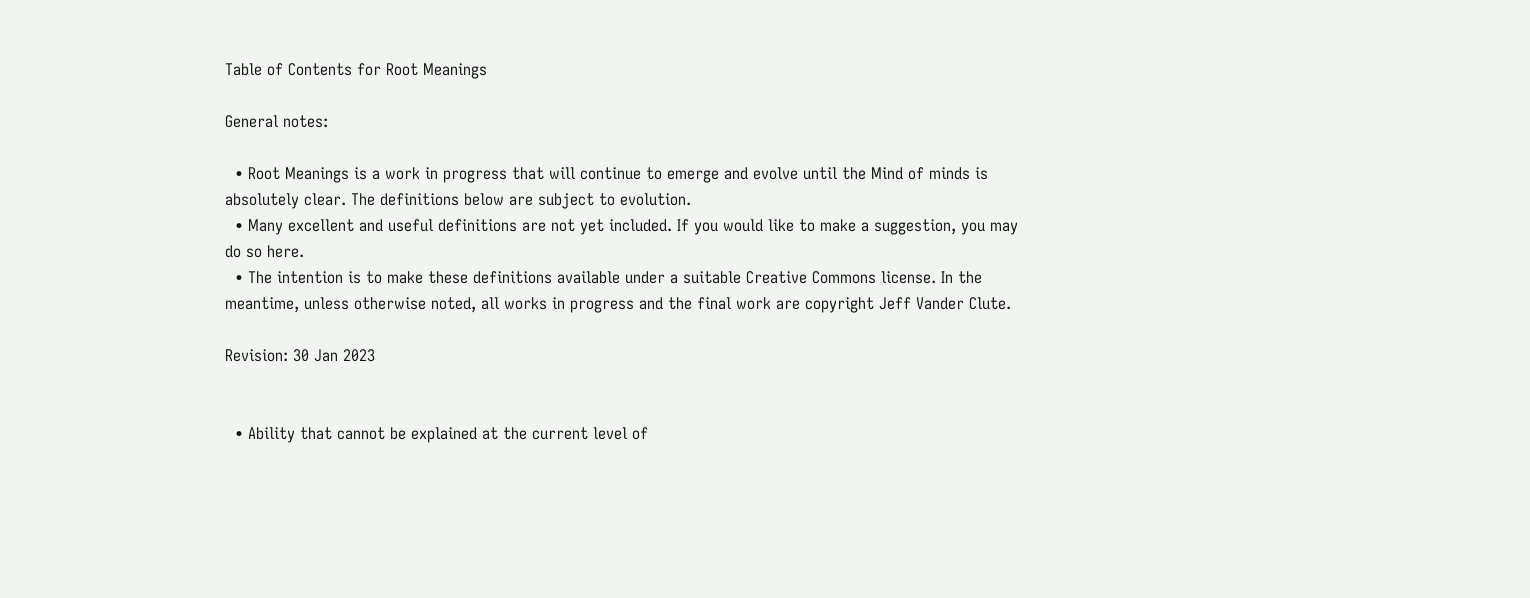Table of Contents for Root Meanings

General notes:

  • Root Meanings is a work in progress that will continue to emerge and evolve until the Mind of minds is absolutely clear. The definitions below are subject to evolution.
  • Many excellent and useful definitions are not yet included. If you would like to make a suggestion, you may do so here.
  • The intention is to make these definitions available under a suitable Creative Commons license. In the meantime, unless otherwise noted, all works in progress and the final work are copyright Jeff Vander Clute.

Revision: 30 Jan 2023


  • Ability that cannot be explained at the current level of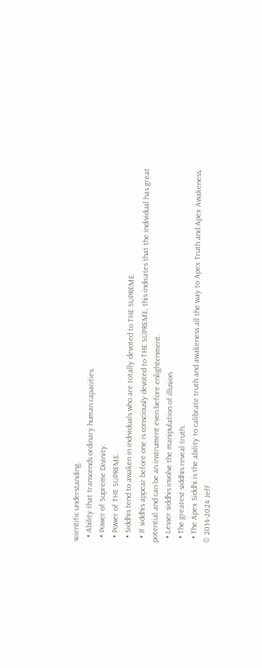scientific understanding.
  • Ability that transcends ordinary human capacities.
  • Power of Supreme Divinity.
  • Power of THE SUPREME.
  • Siddhis tend to awaken in individuals who are totally devoted to THE SUPREME.
  • If siddhis appear before one is consciously devoted to THE SUPREME, this indicates that the individual has great potential and can be an instrument even before enlightenment.
  • Lesser siddhis involve the manipulation of illusion.
  • The greatest siddhis reveal truth.
  • The Apex Siddhi is the ability to calibrate truth and awakeness all the way to Apex Truth and Apex Awakeness.
© 2014-2024 Jeff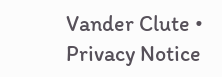Vander Clute • Privacy Notice